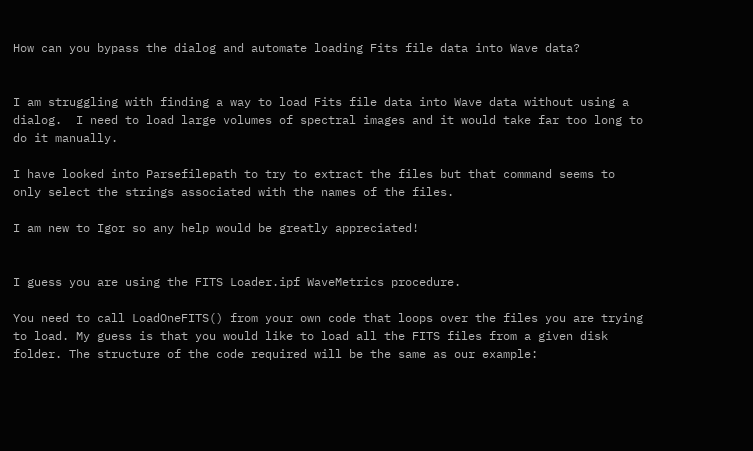How can you bypass the dialog and automate loading Fits file data into Wave data?


I am struggling with finding a way to load Fits file data into Wave data without using a dialog.  I need to load large volumes of spectral images and it would take far too long to do it manually.

I have looked into Parsefilepath to try to extract the files but that command seems to only select the strings associated with the names of the files.

I am new to Igor so any help would be greatly appreciated!


I guess you are using the FITS Loader.ipf WaveMetrics procedure.

You need to call LoadOneFITS() from your own code that loops over the files you are trying to load. My guess is that you would like to load all the FITS files from a given disk folder. The structure of the code required will be the same as our example: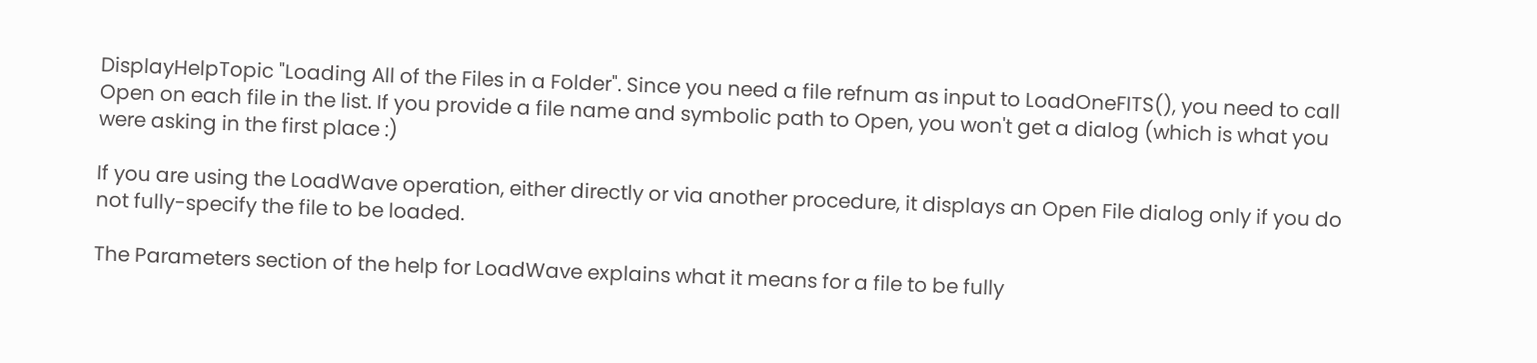DisplayHelpTopic "Loading All of the Files in a Folder". Since you need a file refnum as input to LoadOneFITS(), you need to call Open on each file in the list. If you provide a file name and symbolic path to Open, you won't get a dialog (which is what you were asking in the first place :)

If you are using the LoadWave operation, either directly or via another procedure, it displays an Open File dialog only if you do not fully-specify the file to be loaded.

The Parameters section of the help for LoadWave explains what it means for a file to be fully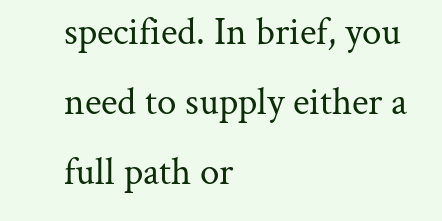specified. In brief, you need to supply either a full path or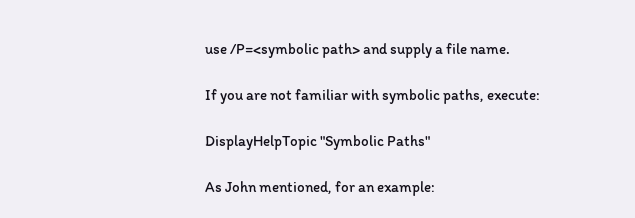use /P=<symbolic path> and supply a file name.

If you are not familiar with symbolic paths, execute:

DisplayHelpTopic "Symbolic Paths"

As John mentioned, for an example: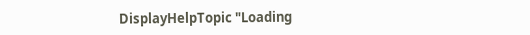DisplayHelpTopic "Loading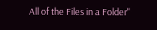All of the Files in a Folder"